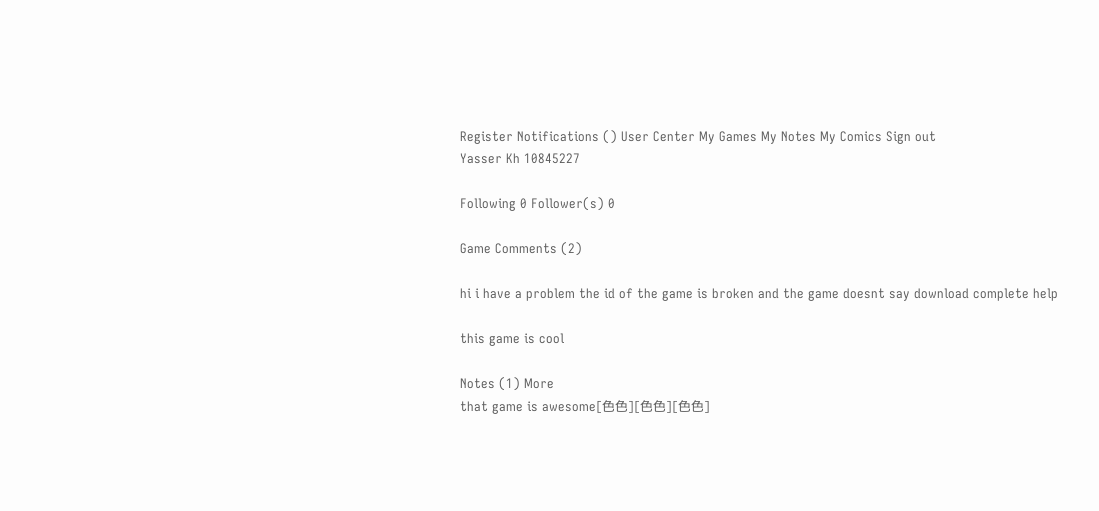Register Notifications () User Center My Games My Notes My Comics Sign out
Yasser Kh 10845227

Following 0 Follower(s) 0

Game Comments (2)

hi i have a problem the id of the game is broken and the game doesnt say download complete help

this game is cool

Notes (1) More
that game is awesome[色色][色色][色色]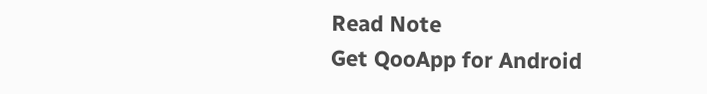Read Note
Get QooApp for Android